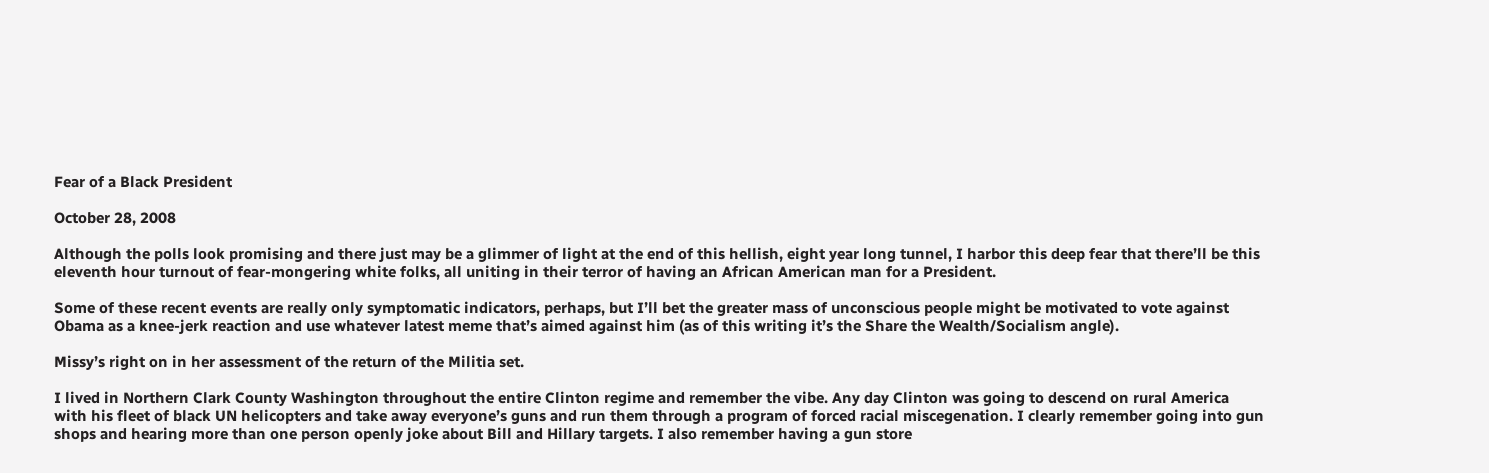Fear of a Black President

October 28, 2008

Although the polls look promising and there just may be a glimmer of light at the end of this hellish, eight year long tunnel, I harbor this deep fear that there’ll be this eleventh hour turnout of fear-mongering white folks, all uniting in their terror of having an African American man for a President.

Some of these recent events are really only symptomatic indicators, perhaps, but I’ll bet the greater mass of unconscious people might be motivated to vote against Obama as a knee-jerk reaction and use whatever latest meme that’s aimed against him (as of this writing it’s the Share the Wealth/Socialism angle).

Missy’s right on in her assessment of the return of the Militia set.

I lived in Northern Clark County Washington throughout the entire Clinton regime and remember the vibe. Any day Clinton was going to descend on rural America with his fleet of black UN helicopters and take away everyone’s guns and run them through a program of forced racial miscegenation. I clearly remember going into gun shops and hearing more than one person openly joke about Bill and Hillary targets. I also remember having a gun store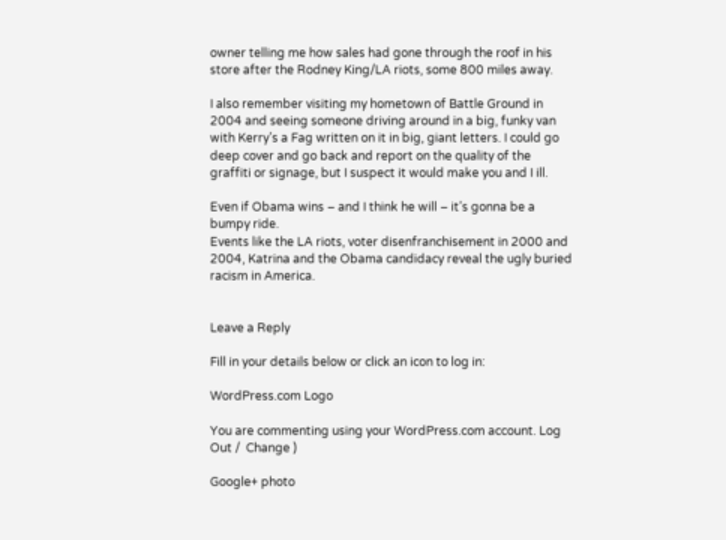owner telling me how sales had gone through the roof in his store after the Rodney King/LA riots, some 800 miles away.

I also remember visiting my hometown of Battle Ground in 2004 and seeing someone driving around in a big, funky van with Kerry’s a Fag written on it in big, giant letters. I could go deep cover and go back and report on the quality of the graffiti or signage, but I suspect it would make you and I ill.

Even if Obama wins – and I think he will – it’s gonna be a bumpy ride.
Events like the LA riots, voter disenfranchisement in 2000 and 2004, Katrina and the Obama candidacy reveal the ugly buried racism in America.


Leave a Reply

Fill in your details below or click an icon to log in:

WordPress.com Logo

You are commenting using your WordPress.com account. Log Out /  Change )

Google+ photo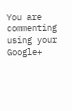You are commenting using your Google+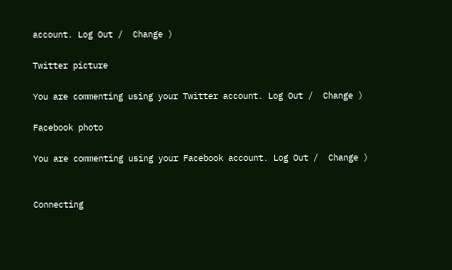account. Log Out /  Change )

Twitter picture

You are commenting using your Twitter account. Log Out /  Change )

Facebook photo

You are commenting using your Facebook account. Log Out /  Change )


Connecting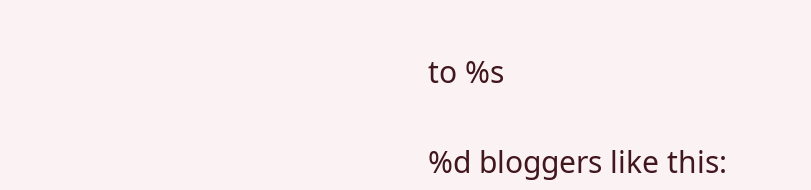to %s

%d bloggers like this: